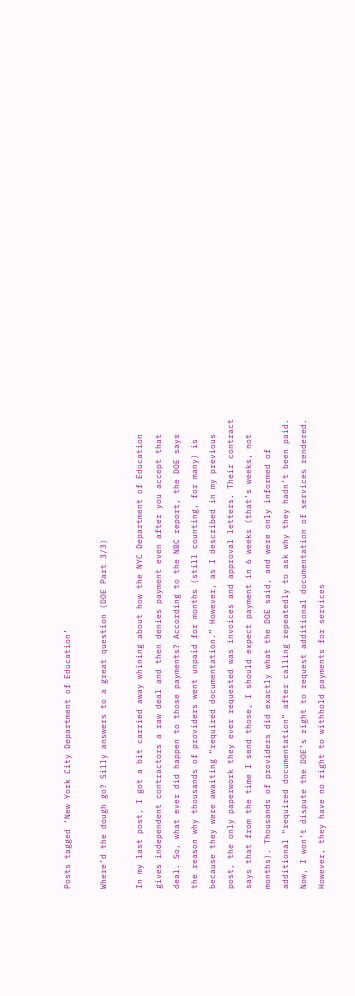Posts tagged ‘New York City Department of Education’

Where’d the dough go? Silly answers to a great question (DOE Part 3/3)

In my last post, I got a bit carried away whining about how the NYC Department of Education gives independent contractors a raw deal and then denies payment even after you accept that deal. So, what ever did happen to those payments? According to the NBC report, the DOE says the reason why thousands of providers went unpaid for months (still counting, for many) is because they were awaiting “required documentation.” However, as I described in my previous post, the only paperwork they ever requested was invoices and approval letters. Their contract says that from the time I send those, I should expect payment in 6 weeks (that’s weeks, not months). Thousands of providers did exactly what the DOE said, and were only informed of additional “required documentation” after calling repeatedly to ask why they hadn’t been paid. Now, I won’t dispute the DOE’s right to request additional documentation of services rendered. However, they have no right to withhold payments for services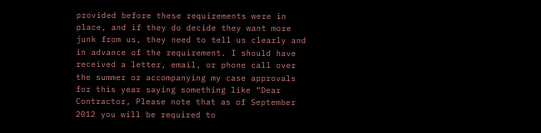provided before these requirements were in place, and if they do decide they want more junk from us, they need to tell us clearly and in advance of the requirement. I should have received a letter, email, or phone call over the summer or accompanying my case approvals for this year saying something like “Dear Contractor, Please note that as of September 2012 you will be required to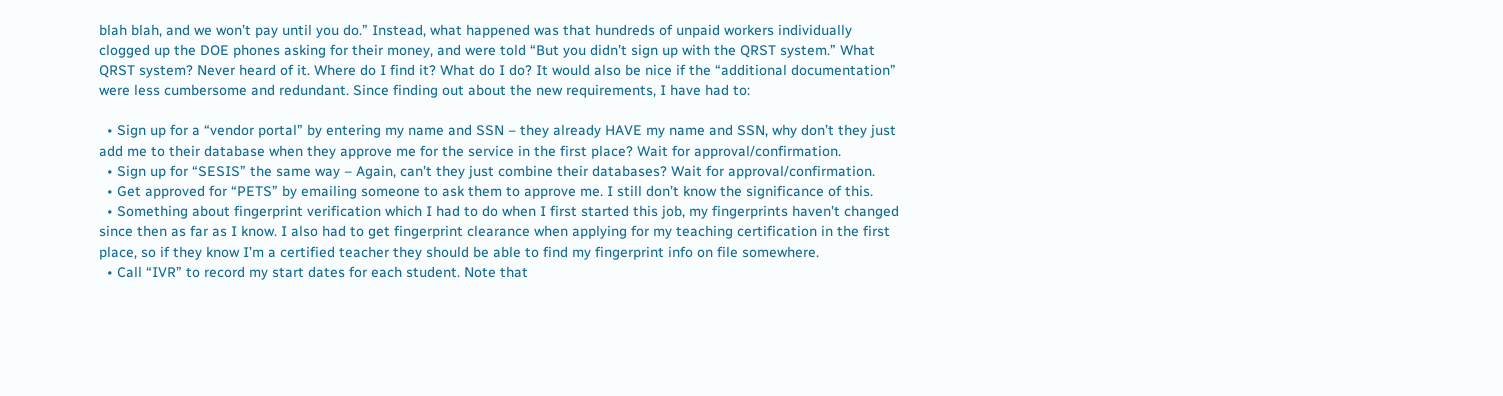blah blah, and we won’t pay until you do.” Instead, what happened was that hundreds of unpaid workers individually clogged up the DOE phones asking for their money, and were told “But you didn’t sign up with the QRST system.” What QRST system? Never heard of it. Where do I find it? What do I do? It would also be nice if the “additional documentation” were less cumbersome and redundant. Since finding out about the new requirements, I have had to:

  • Sign up for a “vendor portal” by entering my name and SSN – they already HAVE my name and SSN, why don’t they just add me to their database when they approve me for the service in the first place? Wait for approval/confirmation.
  • Sign up for “SESIS” the same way – Again, can’t they just combine their databases? Wait for approval/confirmation.
  • Get approved for “PETS” by emailing someone to ask them to approve me. I still don’t know the significance of this.
  • Something about fingerprint verification which I had to do when I first started this job, my fingerprints haven’t changed since then as far as I know. I also had to get fingerprint clearance when applying for my teaching certification in the first place, so if they know I’m a certified teacher they should be able to find my fingerprint info on file somewhere.
  • Call “IVR” to record my start dates for each student. Note that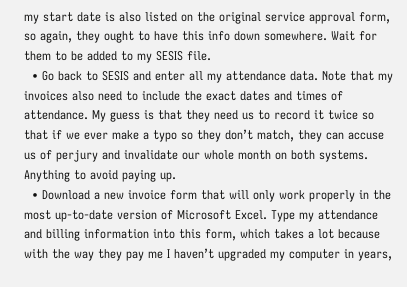my start date is also listed on the original service approval form, so again, they ought to have this info down somewhere. Wait for them to be added to my SESIS file.
  • Go back to SESIS and enter all my attendance data. Note that my invoices also need to include the exact dates and times of attendance. My guess is that they need us to record it twice so that if we ever make a typo so they don’t match, they can accuse us of perjury and invalidate our whole month on both systems. Anything to avoid paying up.
  • Download a new invoice form that will only work properly in the most up-to-date version of Microsoft Excel. Type my attendance and billing information into this form, which takes a lot because with the way they pay me I haven’t upgraded my computer in years,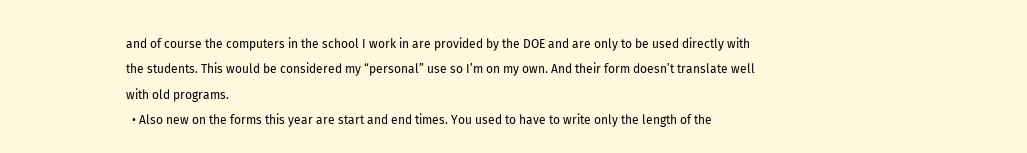and of course the computers in the school I work in are provided by the DOE and are only to be used directly with the students. This would be considered my “personal” use so I’m on my own. And their form doesn’t translate well with old programs.
  • Also new on the forms this year are start and end times. You used to have to write only the length of the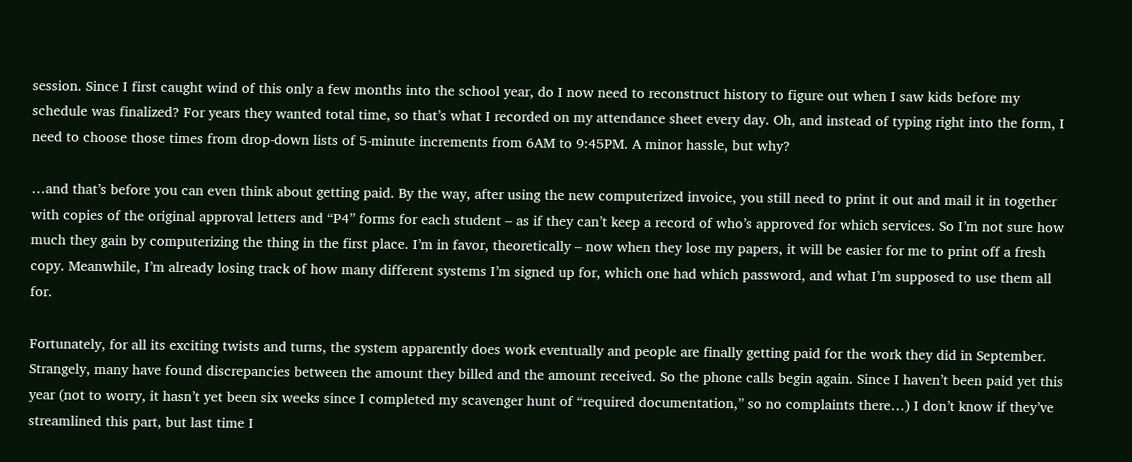session. Since I first caught wind of this only a few months into the school year, do I now need to reconstruct history to figure out when I saw kids before my schedule was finalized? For years they wanted total time, so that’s what I recorded on my attendance sheet every day. Oh, and instead of typing right into the form, I need to choose those times from drop-down lists of 5-minute increments from 6AM to 9:45PM. A minor hassle, but why?

…and that’s before you can even think about getting paid. By the way, after using the new computerized invoice, you still need to print it out and mail it in together with copies of the original approval letters and “P4” forms for each student – as if they can’t keep a record of who’s approved for which services. So I’m not sure how much they gain by computerizing the thing in the first place. I’m in favor, theoretically – now when they lose my papers, it will be easier for me to print off a fresh copy. Meanwhile, I’m already losing track of how many different systems I’m signed up for, which one had which password, and what I’m supposed to use them all for.

Fortunately, for all its exciting twists and turns, the system apparently does work eventually and people are finally getting paid for the work they did in September. Strangely, many have found discrepancies between the amount they billed and the amount received. So the phone calls begin again. Since I haven’t been paid yet this year (not to worry, it hasn’t yet been six weeks since I completed my scavenger hunt of “required documentation,” so no complaints there…) I don’t know if they’ve streamlined this part, but last time I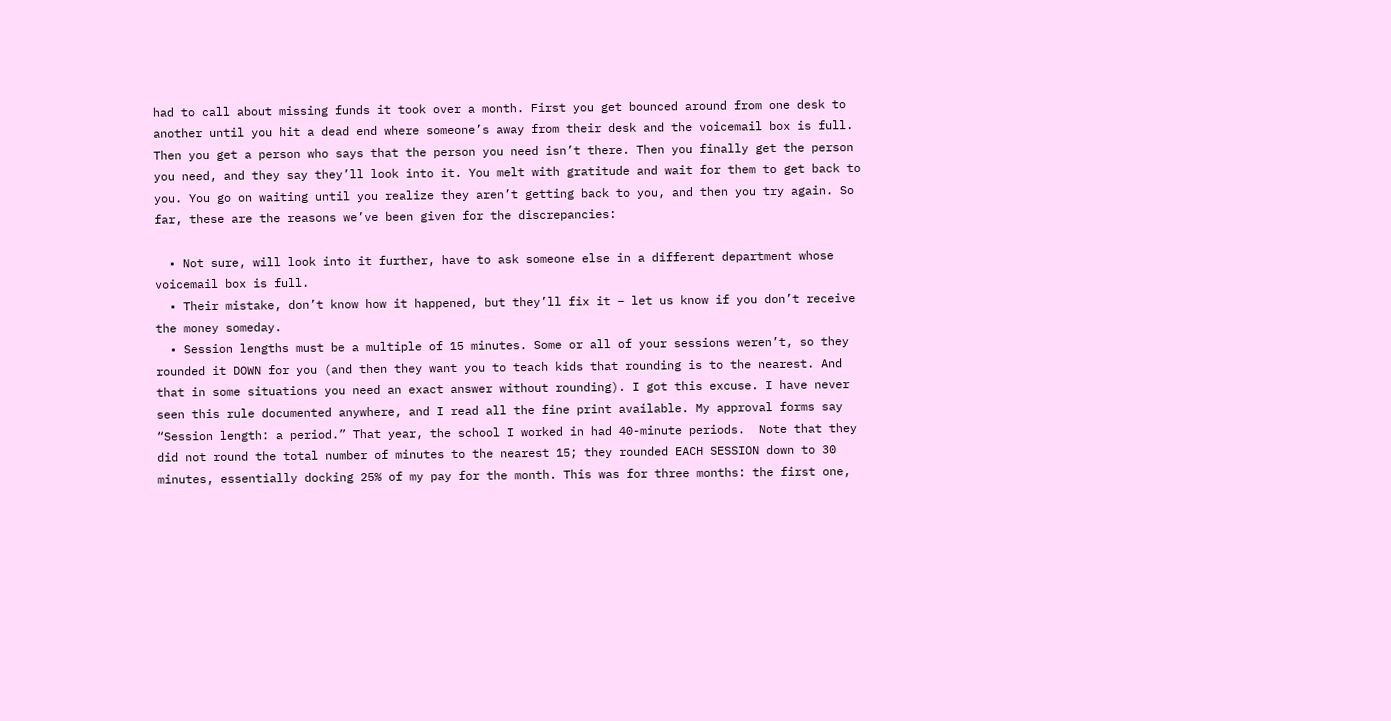had to call about missing funds it took over a month. First you get bounced around from one desk to another until you hit a dead end where someone’s away from their desk and the voicemail box is full. Then you get a person who says that the person you need isn’t there. Then you finally get the person you need, and they say they’ll look into it. You melt with gratitude and wait for them to get back to you. You go on waiting until you realize they aren’t getting back to you, and then you try again. So far, these are the reasons we’ve been given for the discrepancies:

  • Not sure, will look into it further, have to ask someone else in a different department whose voicemail box is full.
  • Their mistake, don’t know how it happened, but they’ll fix it – let us know if you don’t receive the money someday.
  • Session lengths must be a multiple of 15 minutes. Some or all of your sessions weren’t, so they rounded it DOWN for you (and then they want you to teach kids that rounding is to the nearest. And that in some situations you need an exact answer without rounding). I got this excuse. I have never seen this rule documented anywhere, and I read all the fine print available. My approval forms say “Session length: a period.” That year, the school I worked in had 40-minute periods.  Note that they did not round the total number of minutes to the nearest 15; they rounded EACH SESSION down to 30 minutes, essentially docking 25% of my pay for the month. This was for three months: the first one,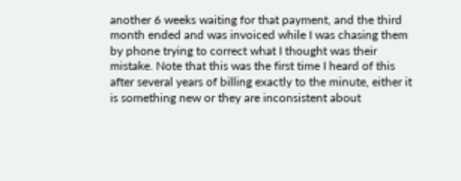another 6 weeks waiting for that payment, and the third month ended and was invoiced while I was chasing them by phone trying to correct what I thought was their mistake. Note that this was the first time I heard of this after several years of billing exactly to the minute, either it is something new or they are inconsistent about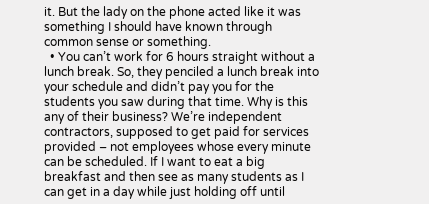it. But the lady on the phone acted like it was something I should have known through common sense or something.
  • You can’t work for 6 hours straight without a lunch break. So, they penciled a lunch break into your schedule and didn’t pay you for the students you saw during that time. Why is this any of their business? We’re independent contractors, supposed to get paid for services provided – not employees whose every minute can be scheduled. If I want to eat a big breakfast and then see as many students as I can get in a day while just holding off until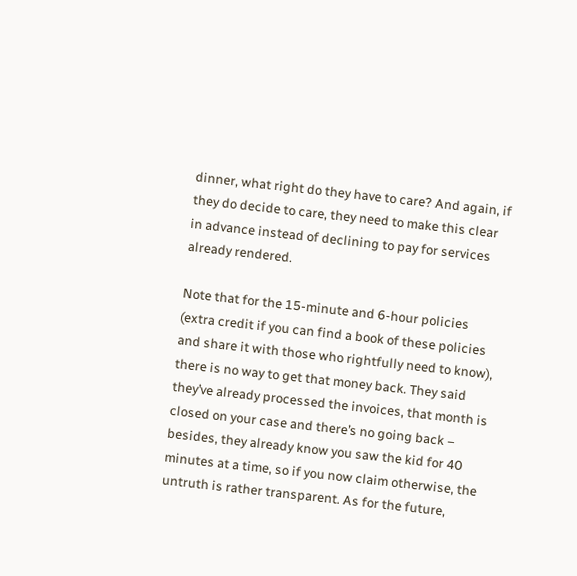dinner, what right do they have to care? And again, if they do decide to care, they need to make this clear in advance instead of declining to pay for services already rendered.

Note that for the 15-minute and 6-hour policies (extra credit if you can find a book of these policies and share it with those who rightfully need to know), there is no way to get that money back. They said they’ve already processed the invoices, that month is closed on your case and there’s no going back – besides, they already know you saw the kid for 40 minutes at a time, so if you now claim otherwise, the untruth is rather transparent. As for the future,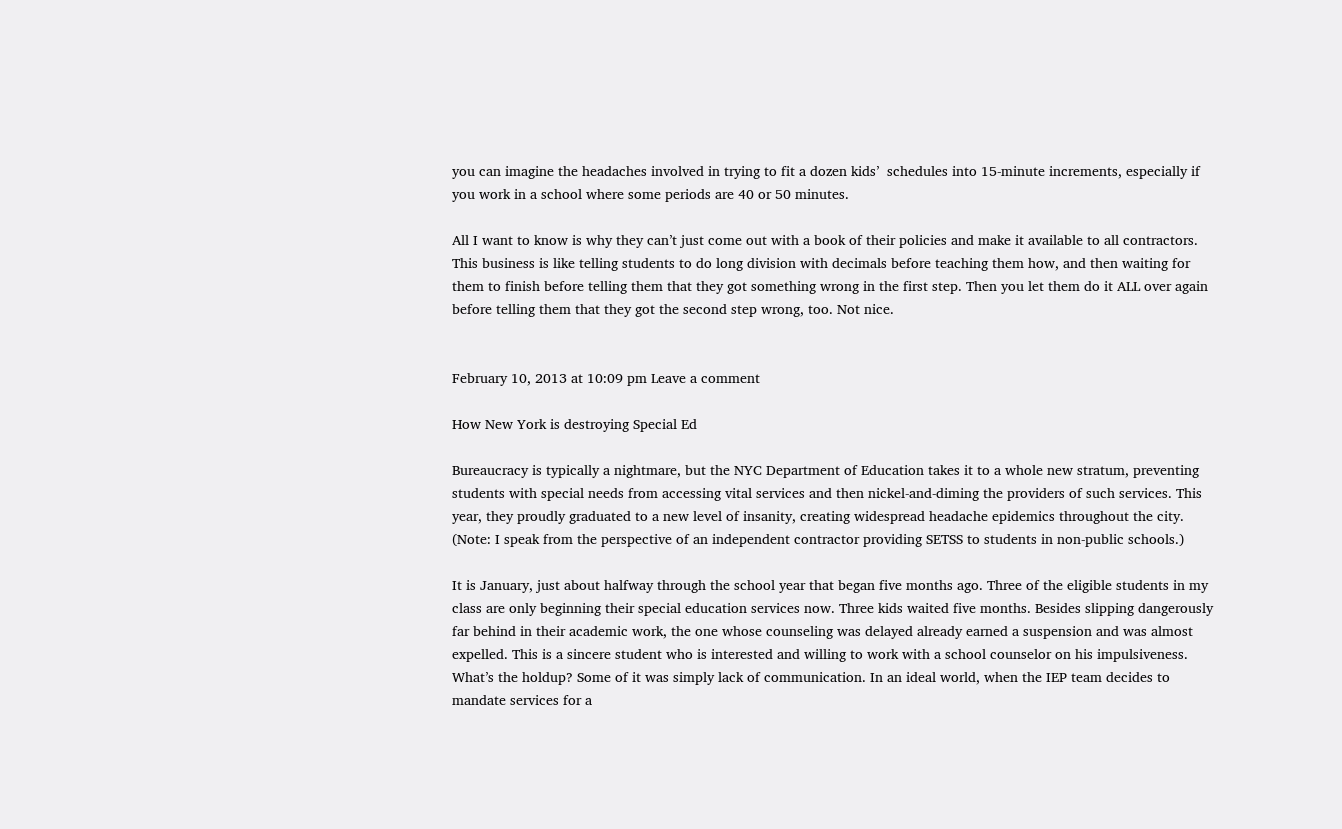you can imagine the headaches involved in trying to fit a dozen kids’  schedules into 15-minute increments, especially if you work in a school where some periods are 40 or 50 minutes.

All I want to know is why they can’t just come out with a book of their policies and make it available to all contractors. This business is like telling students to do long division with decimals before teaching them how, and then waiting for them to finish before telling them that they got something wrong in the first step. Then you let them do it ALL over again before telling them that they got the second step wrong, too. Not nice.


February 10, 2013 at 10:09 pm Leave a comment

How New York is destroying Special Ed

Bureaucracy is typically a nightmare, but the NYC Department of Education takes it to a whole new stratum, preventing students with special needs from accessing vital services and then nickel-and-diming the providers of such services. This year, they proudly graduated to a new level of insanity, creating widespread headache epidemics throughout the city. (Note: I speak from the perspective of an independent contractor providing SETSS to students in non-public schools.)

It is January, just about halfway through the school year that began five months ago. Three of the eligible students in my class are only beginning their special education services now. Three kids waited five months. Besides slipping dangerously far behind in their academic work, the one whose counseling was delayed already earned a suspension and was almost expelled. This is a sincere student who is interested and willing to work with a school counselor on his impulsiveness. What’s the holdup? Some of it was simply lack of communication. In an ideal world, when the IEP team decides to mandate services for a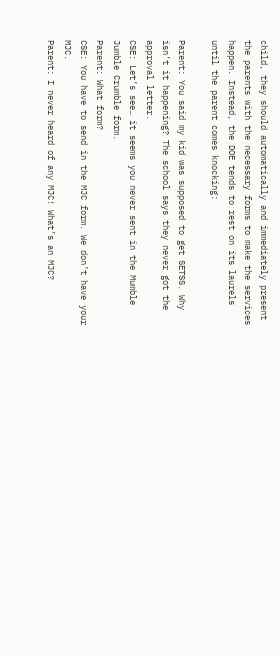child, they should automatically and immediately present the parents with the necessary forms to make the services happen. Instead, the DOE tends to rest on its laurels until the parent comes knocking:

Parent: You said my kid was supposed to get SETSS. Why isn’t it happening? The school says they never got the approval letter.
CSE: Let’s see… it seems you never sent in the Mumble Jumble Crumble form.
Parent: What form?
CSE: You have to send in the MJC form. We don’t have your MJC.
Parent: I never heard of any MJC! What’s an MJC?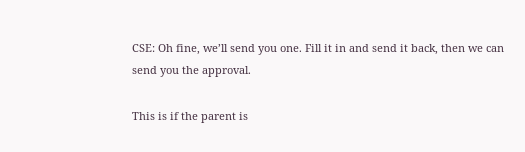CSE: Oh fine, we’ll send you one. Fill it in and send it back, then we can send you the approval.

This is if the parent is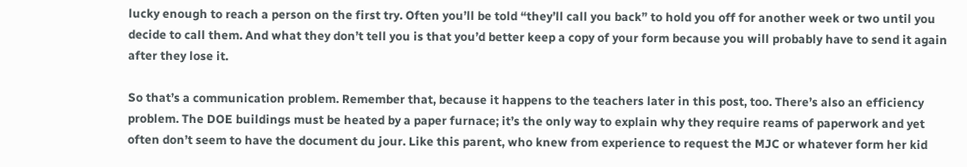lucky enough to reach a person on the first try. Often you’ll be told “they’ll call you back” to hold you off for another week or two until you decide to call them. And what they don’t tell you is that you’d better keep a copy of your form because you will probably have to send it again after they lose it.

So that’s a communication problem. Remember that, because it happens to the teachers later in this post, too. There’s also an efficiency problem. The DOE buildings must be heated by a paper furnace; it’s the only way to explain why they require reams of paperwork and yet often don’t seem to have the document du jour. Like this parent, who knew from experience to request the MJC or whatever form her kid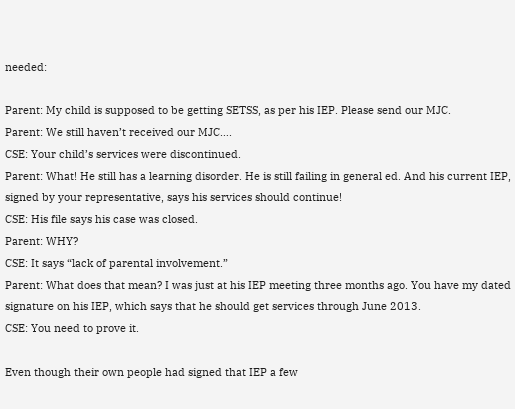needed:

Parent: My child is supposed to be getting SETSS, as per his IEP. Please send our MJC.
Parent: We still haven’t received our MJC….
CSE: Your child’s services were discontinued.
Parent: What! He still has a learning disorder. He is still failing in general ed. And his current IEP, signed by your representative, says his services should continue!
CSE: His file says his case was closed.
Parent: WHY?
CSE: It says “lack of parental involvement.”
Parent: What does that mean? I was just at his IEP meeting three months ago. You have my dated signature on his IEP, which says that he should get services through June 2013.
CSE: You need to prove it.

Even though their own people had signed that IEP a few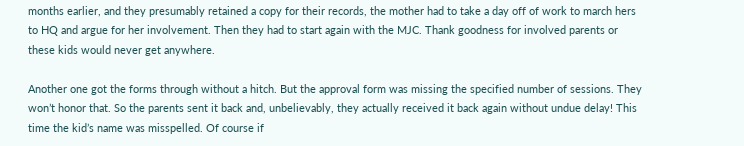months earlier, and they presumably retained a copy for their records, the mother had to take a day off of work to march hers to HQ and argue for her involvement. Then they had to start again with the MJC. Thank goodness for involved parents or these kids would never get anywhere.

Another one got the forms through without a hitch. But the approval form was missing the specified number of sessions. They won’t honor that. So the parents sent it back and, unbelievably, they actually received it back again without undue delay! This time the kid’s name was misspelled. Of course if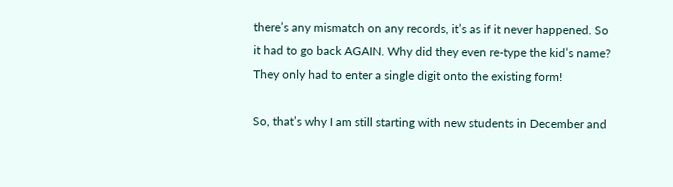there’s any mismatch on any records, it’s as if it never happened. So it had to go back AGAIN. Why did they even re-type the kid’s name? They only had to enter a single digit onto the existing form!

So, that’s why I am still starting with new students in December and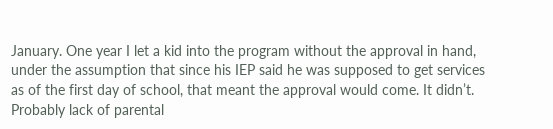January. One year I let a kid into the program without the approval in hand, under the assumption that since his IEP said he was supposed to get services as of the first day of school, that meant the approval would come. It didn’t. Probably lack of parental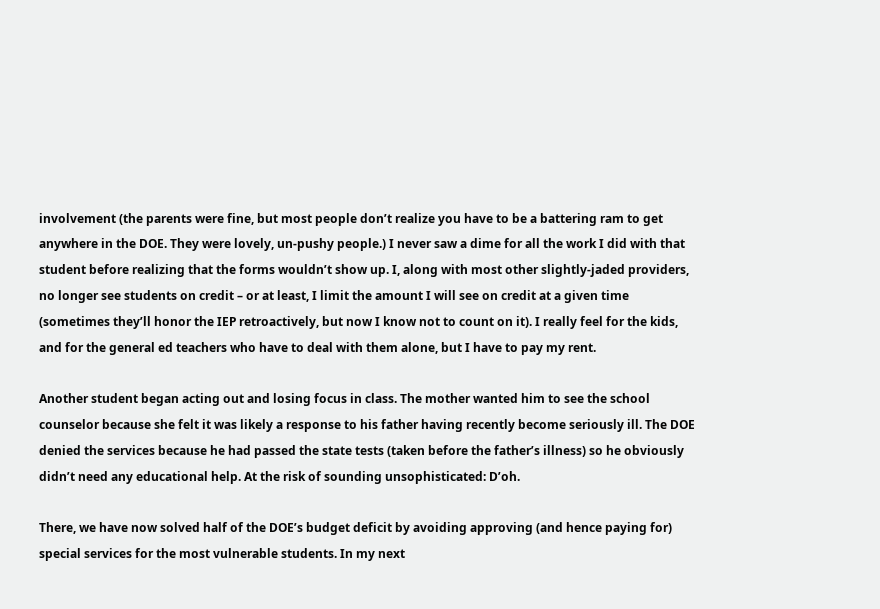involvement (the parents were fine, but most people don’t realize you have to be a battering ram to get anywhere in the DOE. They were lovely, un-pushy people.) I never saw a dime for all the work I did with that student before realizing that the forms wouldn’t show up. I, along with most other slightly-jaded providers, no longer see students on credit – or at least, I limit the amount I will see on credit at a given time (sometimes they’ll honor the IEP retroactively, but now I know not to count on it). I really feel for the kids, and for the general ed teachers who have to deal with them alone, but I have to pay my rent.

Another student began acting out and losing focus in class. The mother wanted him to see the school counselor because she felt it was likely a response to his father having recently become seriously ill. The DOE denied the services because he had passed the state tests (taken before the father’s illness) so he obviously didn’t need any educational help. At the risk of sounding unsophisticated: D’oh.

There, we have now solved half of the DOE’s budget deficit by avoiding approving (and hence paying for) special services for the most vulnerable students. In my next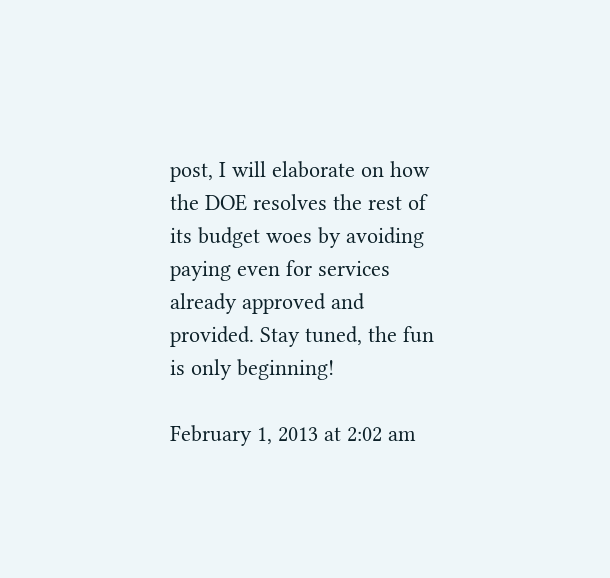post, I will elaborate on how the DOE resolves the rest of its budget woes by avoiding paying even for services already approved and provided. Stay tuned, the fun is only beginning!

February 1, 2013 at 2:02 am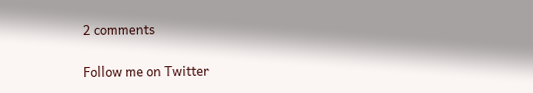2 comments


Follow me on Twitter